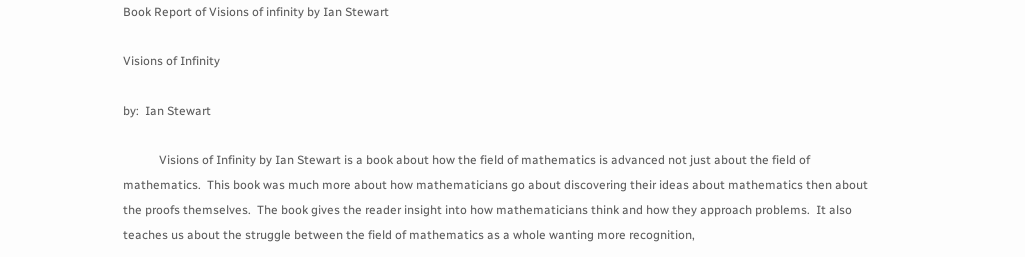Book Report of Visions of infinity by Ian Stewart

Visions of Infinity

by:  Ian Stewart

            Visions of Infinity by Ian Stewart is a book about how the field of mathematics is advanced not just about the field of mathematics.  This book was much more about how mathematicians go about discovering their ideas about mathematics then about the proofs themselves.  The book gives the reader insight into how mathematicians think and how they approach problems.  It also teaches us about the struggle between the field of mathematics as a whole wanting more recognition,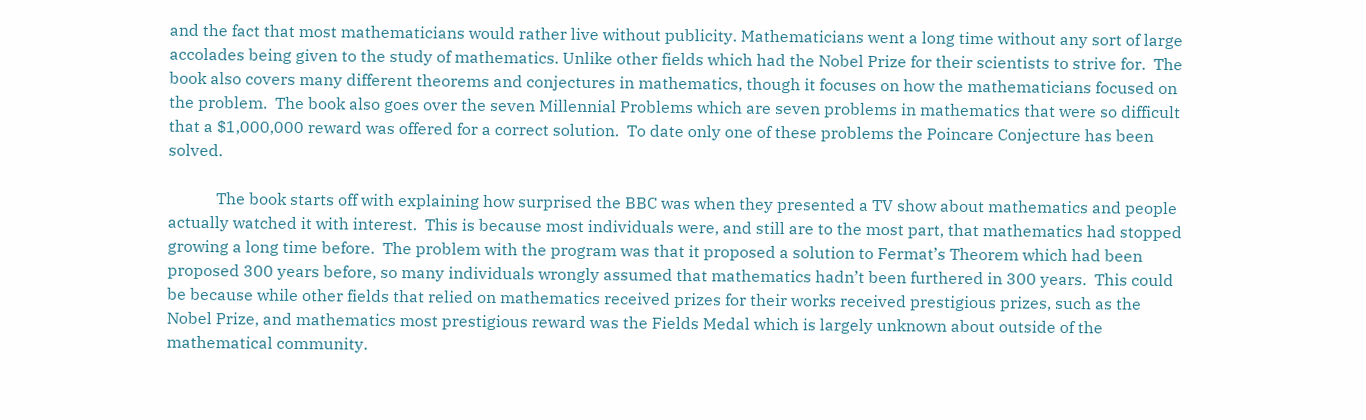and the fact that most mathematicians would rather live without publicity. Mathematicians went a long time without any sort of large accolades being given to the study of mathematics. Unlike other fields which had the Nobel Prize for their scientists to strive for.  The book also covers many different theorems and conjectures in mathematics, though it focuses on how the mathematicians focused on the problem.  The book also goes over the seven Millennial Problems which are seven problems in mathematics that were so difficult that a $1,000,000 reward was offered for a correct solution.  To date only one of these problems the Poincare Conjecture has been solved.

            The book starts off with explaining how surprised the BBC was when they presented a TV show about mathematics and people actually watched it with interest.  This is because most individuals were, and still are to the most part, that mathematics had stopped growing a long time before.  The problem with the program was that it proposed a solution to Fermat’s Theorem which had been proposed 300 years before, so many individuals wrongly assumed that mathematics hadn’t been furthered in 300 years.  This could be because while other fields that relied on mathematics received prizes for their works received prestigious prizes, such as the Nobel Prize, and mathematics most prestigious reward was the Fields Medal which is largely unknown about outside of the mathematical community.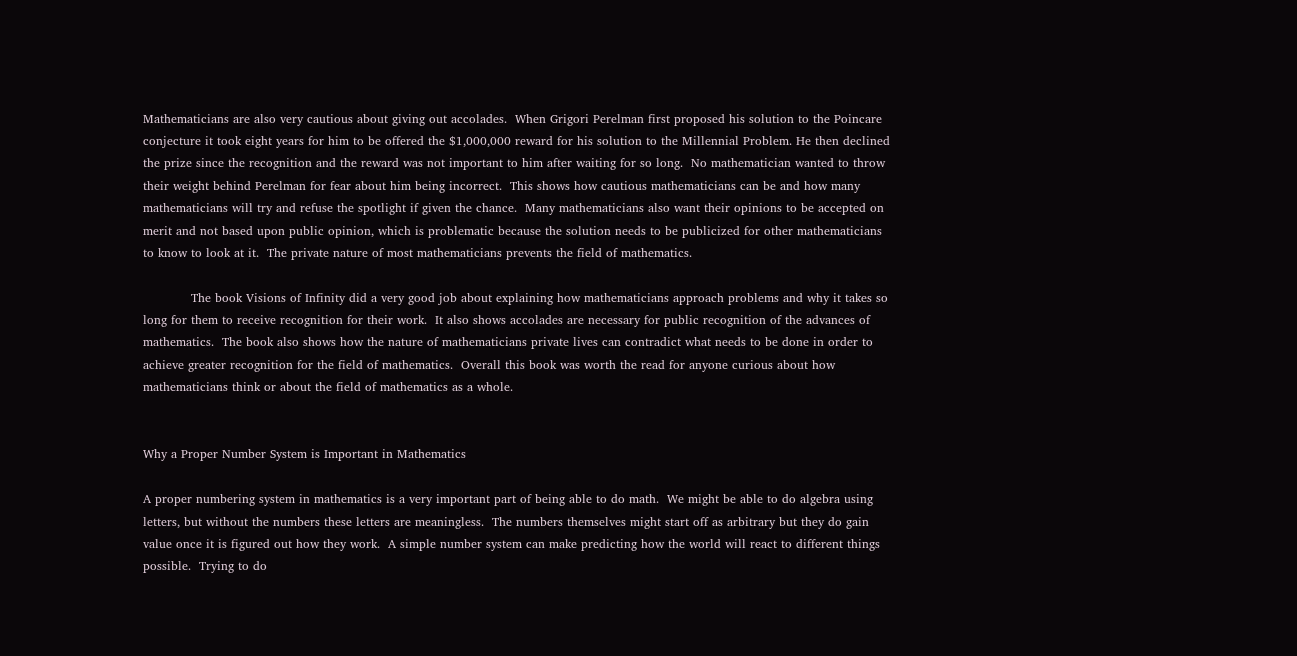Mathematicians are also very cautious about giving out accolades.  When Grigori Perelman first proposed his solution to the Poincare conjecture it took eight years for him to be offered the $1,000,000 reward for his solution to the Millennial Problem. He then declined the prize since the recognition and the reward was not important to him after waiting for so long.  No mathematician wanted to throw their weight behind Perelman for fear about him being incorrect.  This shows how cautious mathematicians can be and how many mathematicians will try and refuse the spotlight if given the chance.  Many mathematicians also want their opinions to be accepted on merit and not based upon public opinion, which is problematic because the solution needs to be publicized for other mathematicians to know to look at it.  The private nature of most mathematicians prevents the field of mathematics.

            The book Visions of Infinity did a very good job about explaining how mathematicians approach problems and why it takes so long for them to receive recognition for their work.  It also shows accolades are necessary for public recognition of the advances of mathematics.  The book also shows how the nature of mathematicians private lives can contradict what needs to be done in order to achieve greater recognition for the field of mathematics.  Overall this book was worth the read for anyone curious about how mathematicians think or about the field of mathematics as a whole.


Why a Proper Number System is Important in Mathematics

A proper numbering system in mathematics is a very important part of being able to do math.  We might be able to do algebra using letters, but without the numbers these letters are meaningless.  The numbers themselves might start off as arbitrary but they do gain value once it is figured out how they work.  A simple number system can make predicting how the world will react to different things possible.  Trying to do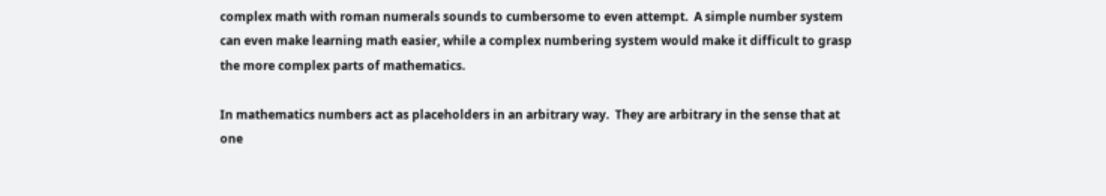complex math with roman numerals sounds to cumbersome to even attempt.  A simple number system can even make learning math easier, while a complex numbering system would make it difficult to grasp the more complex parts of mathematics.

In mathematics numbers act as placeholders in an arbitrary way.  They are arbitrary in the sense that at one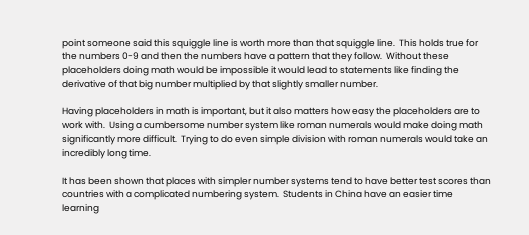point someone said this squiggle line is worth more than that squiggle line.  This holds true for the numbers 0-9 and then the numbers have a pattern that they follow.  Without these placeholders doing math would be impossible it would lead to statements like finding the derivative of that big number multiplied by that slightly smaller number.

Having placeholders in math is important, but it also matters how easy the placeholders are to work with.  Using a cumbersome number system like roman numerals would make doing math significantly more difficult.  Trying to do even simple division with roman numerals would take an incredibly long time.

It has been shown that places with simpler number systems tend to have better test scores than countries with a complicated numbering system.  Students in China have an easier time learning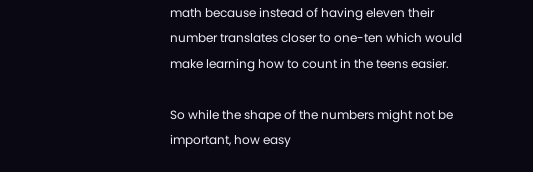math because instead of having eleven their number translates closer to one-ten which would make learning how to count in the teens easier.

So while the shape of the numbers might not be important, how easy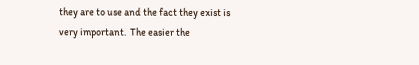they are to use and the fact they exist is very important.  The easier the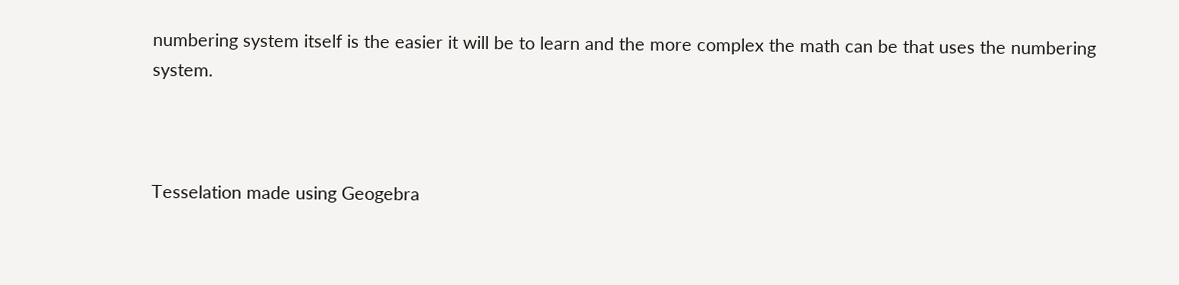numbering system itself is the easier it will be to learn and the more complex the math can be that uses the numbering system.



Tesselation made using Geogebra